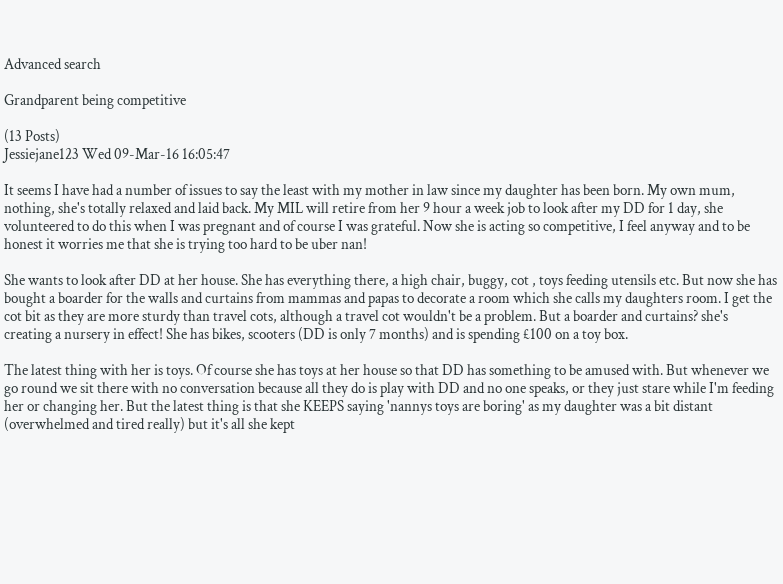Advanced search

Grandparent being competitive

(13 Posts)
Jessiejane123 Wed 09-Mar-16 16:05:47

It seems I have had a number of issues to say the least with my mother in law since my daughter has been born. My own mum, nothing, she's totally relaxed and laid back. My MIL will retire from her 9 hour a week job to look after my DD for 1 day, she volunteered to do this when I was pregnant and of course I was grateful. Now she is acting so competitive, I feel anyway and to be honest it worries me that she is trying too hard to be uber nan!

She wants to look after DD at her house. She has everything there, a high chair, buggy, cot , toys feeding utensils etc. But now she has bought a boarder for the walls and curtains from mammas and papas to decorate a room which she calls my daughters room. I get the cot bit as they are more sturdy than travel cots, although a travel cot wouldn't be a problem. But a boarder and curtains? she's creating a nursery in effect! She has bikes, scooters (DD is only 7 months) and is spending £100 on a toy box.

The latest thing with her is toys. Of course she has toys at her house so that DD has something to be amused with. But whenever we go round we sit there with no conversation because all they do is play with DD and no one speaks, or they just stare while I'm feeding her or changing her. But the latest thing is that she KEEPS saying 'nannys toys are boring' as my daughter was a bit distant (overwhelmed and tired really) but it's all she kept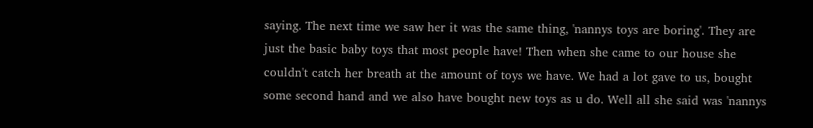saying. The next time we saw her it was the same thing, 'nannys toys are boring'. They are just the basic baby toys that most people have! Then when she came to our house she couldn't catch her breath at the amount of toys we have. We had a lot gave to us, bought some second hand and we also have bought new toys as u do. Well all she said was 'nannys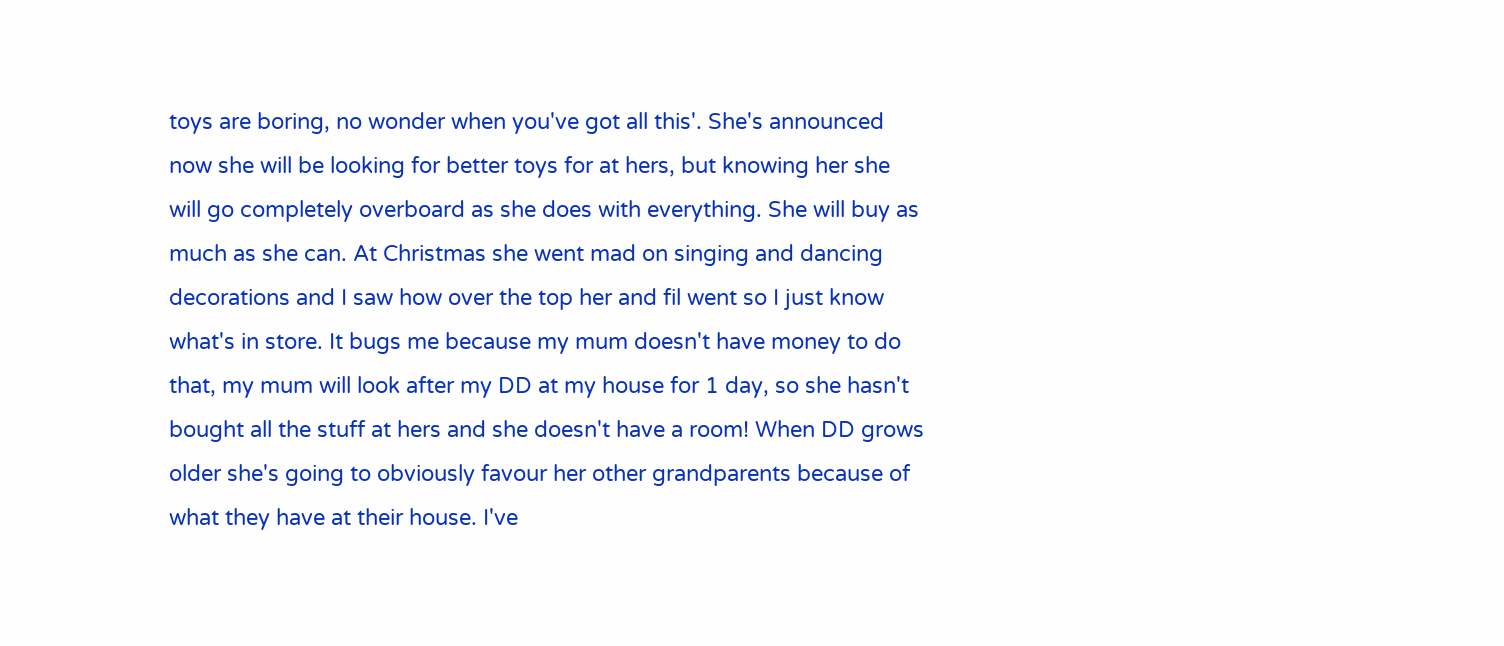toys are boring, no wonder when you've got all this'. She's announced now she will be looking for better toys for at hers, but knowing her she will go completely overboard as she does with everything. She will buy as much as she can. At Christmas she went mad on singing and dancing decorations and I saw how over the top her and fil went so I just know what's in store. It bugs me because my mum doesn't have money to do that, my mum will look after my DD at my house for 1 day, so she hasn't bought all the stuff at hers and she doesn't have a room! When DD grows older she's going to obviously favour her other grandparents because of what they have at their house. I've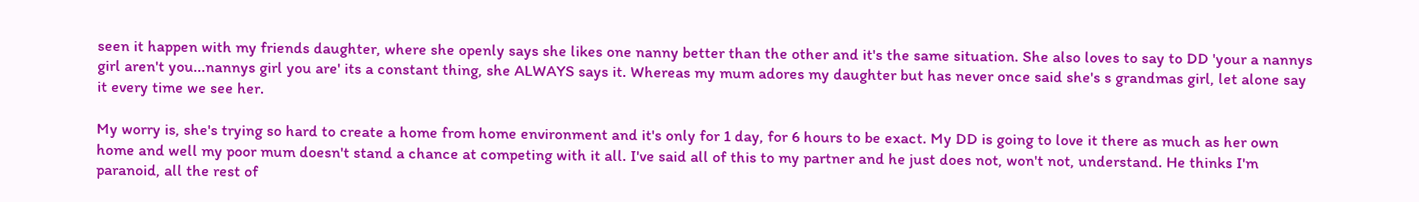seen it happen with my friends daughter, where she openly says she likes one nanny better than the other and it's the same situation. She also loves to say to DD 'your a nannys girl aren't you...nannys girl you are' its a constant thing, she ALWAYS says it. Whereas my mum adores my daughter but has never once said she's s grandmas girl, let alone say it every time we see her.

My worry is, she's trying so hard to create a home from home environment and it's only for 1 day, for 6 hours to be exact. My DD is going to love it there as much as her own home and well my poor mum doesn't stand a chance at competing with it all. I've said all of this to my partner and he just does not, won't not, understand. He thinks I'm paranoid, all the rest of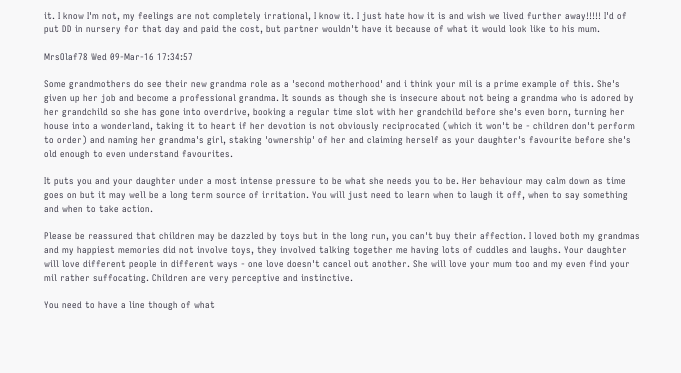it. I know I'm not, my feelings are not completely irrational, I know it. I just hate how it is and wish we lived further away!!!!! I'd of put DD in nursery for that day and paid the cost, but partner wouldn't have it because of what it would look like to his mum.

MrsOlaf78 Wed 09-Mar-16 17:34:57

Some grandmothers do see their new grandma role as a 'second motherhood' and i think your mil is a prime example of this. She's given up her job and become a professional grandma. It sounds as though she is insecure about not being a grandma who is adored by her grandchild so she has gone into overdrive, booking a regular time slot with her grandchild before she's even born, turning her house into a wonderland, taking it to heart if her devotion is not obviously reciprocated (which it won't be - children don't perform to order) and naming her grandma's girl, staking 'ownership' of her and claiming herself as your daughter's favourite before she's old enough to even understand favourites.

It puts you and your daughter under a most intense pressure to be what she needs you to be. Her behaviour may calm down as time goes on but it may well be a long term source of irritation. You will just need to learn when to laugh it off, when to say something and when to take action.

Please be reassured that children may be dazzled by toys but in the long run, you can't buy their affection. I loved both my grandmas and my happiest memories did not involve toys, they involved talking together me having lots of cuddles and laughs. Your daughter will love different people in different ways - one love doesn't cancel out another. She will love your mum too and my even find your mil rather suffocating. Children are very perceptive and instinctive.

You need to have a line though of what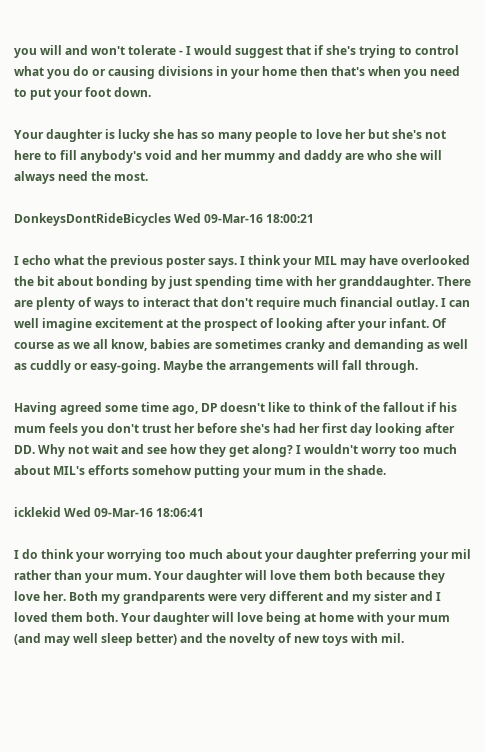you will and won't tolerate - I would suggest that if she's trying to control what you do or causing divisions in your home then that's when you need to put your foot down.

Your daughter is lucky she has so many people to love her but she's not here to fill anybody's void and her mummy and daddy are who she will always need the most.

DonkeysDontRideBicycles Wed 09-Mar-16 18:00:21

I echo what the previous poster says. I think your MIL may have overlooked the bit about bonding by just spending time with her granddaughter. There are plenty of ways to interact that don't require much financial outlay. I can well imagine excitement at the prospect of looking after your infant. Of course as we all know, babies are sometimes cranky and demanding as well as cuddly or easy-going. Maybe the arrangements will fall through.

Having agreed some time ago, DP doesn't like to think of the fallout if his mum feels you don't trust her before she's had her first day looking after DD. Why not wait and see how they get along? I wouldn't worry too much about MIL's efforts somehow putting your mum in the shade.

icklekid Wed 09-Mar-16 18:06:41

I do think your worrying too much about your daughter preferring your mil rather than your mum. Your daughter will love them both because they love her. Both my grandparents were very different and my sister and I loved them both. Your daughter will love being at home with your mum (and may well sleep better) and the novelty of new toys with mil.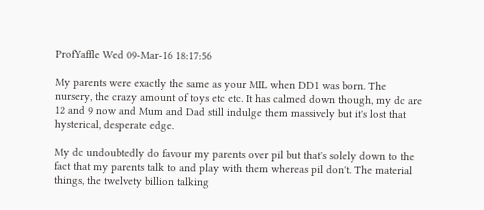ProfYaffle Wed 09-Mar-16 18:17:56

My parents were exactly the same as your MIL when DD1 was born. The nursery, the crazy amount of toys etc etc. It has calmed down though, my dc are 12 and 9 now and Mum and Dad still indulge them massively but it's lost that hysterical, desperate edge.

My dc undoubtedly do favour my parents over pil but that's solely down to the fact that my parents talk to and play with them whereas pil don't. The material things, the twelvety billion talking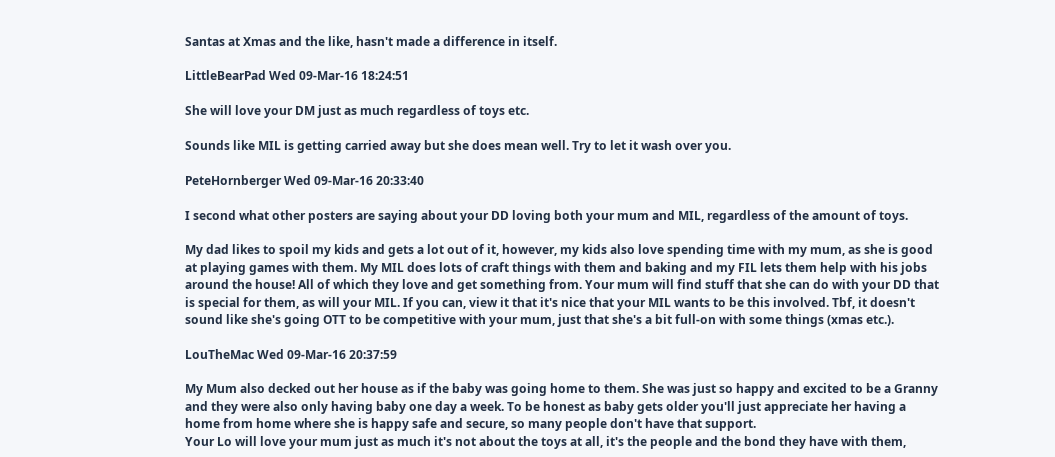Santas at Xmas and the like, hasn't made a difference in itself.

LittleBearPad Wed 09-Mar-16 18:24:51

She will love your DM just as much regardless of toys etc.

Sounds like MIL is getting carried away but she does mean well. Try to let it wash over you.

PeteHornberger Wed 09-Mar-16 20:33:40

I second what other posters are saying about your DD loving both your mum and MIL, regardless of the amount of toys.

My dad likes to spoil my kids and gets a lot out of it, however, my kids also love spending time with my mum, as she is good at playing games with them. My MIL does lots of craft things with them and baking and my FIL lets them help with his jobs around the house! All of which they love and get something from. Your mum will find stuff that she can do with your DD that is special for them, as will your MIL. If you can, view it that it's nice that your MIL wants to be this involved. Tbf, it doesn't sound like she's going OTT to be competitive with your mum, just that she's a bit full-on with some things (xmas etc.).

LouTheMac Wed 09-Mar-16 20:37:59

My Mum also decked out her house as if the baby was going home to them. She was just so happy and excited to be a Granny and they were also only having baby one day a week. To be honest as baby gets older you'll just appreciate her having a home from home where she is happy safe and secure, so many people don't have that support.
Your Lo will love your mum just as much it's not about the toys at all, it's the people and the bond they have with them,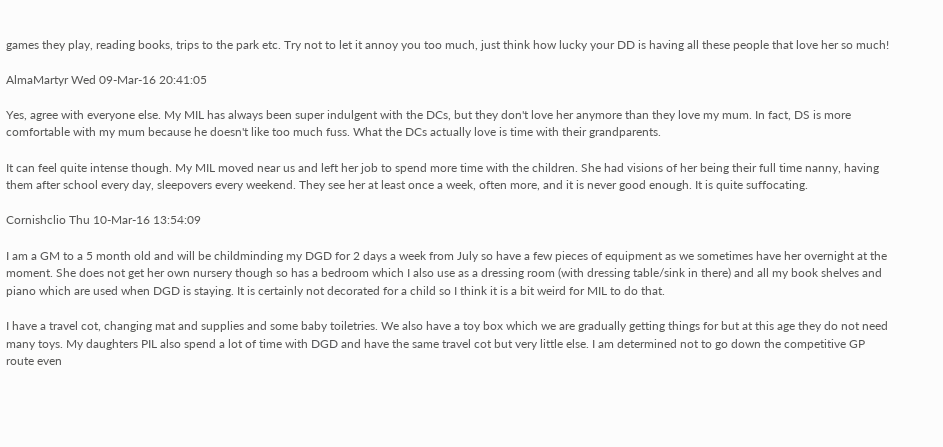games they play, reading books, trips to the park etc. Try not to let it annoy you too much, just think how lucky your DD is having all these people that love her so much!

AlmaMartyr Wed 09-Mar-16 20:41:05

Yes, agree with everyone else. My MIL has always been super indulgent with the DCs, but they don't love her anymore than they love my mum. In fact, DS is more comfortable with my mum because he doesn't like too much fuss. What the DCs actually love is time with their grandparents.

It can feel quite intense though. My MIL moved near us and left her job to spend more time with the children. She had visions of her being their full time nanny, having them after school every day, sleepovers every weekend. They see her at least once a week, often more, and it is never good enough. It is quite suffocating.

Cornishclio Thu 10-Mar-16 13:54:09

I am a GM to a 5 month old and will be childminding my DGD for 2 days a week from July so have a few pieces of equipment as we sometimes have her overnight at the moment. She does not get her own nursery though so has a bedroom which I also use as a dressing room (with dressing table/sink in there) and all my book shelves and piano which are used when DGD is staying. It is certainly not decorated for a child so I think it is a bit weird for MIL to do that.

I have a travel cot, changing mat and supplies and some baby toiletries. We also have a toy box which we are gradually getting things for but at this age they do not need many toys. My daughters PIL also spend a lot of time with DGD and have the same travel cot but very little else. I am determined not to go down the competitive GP route even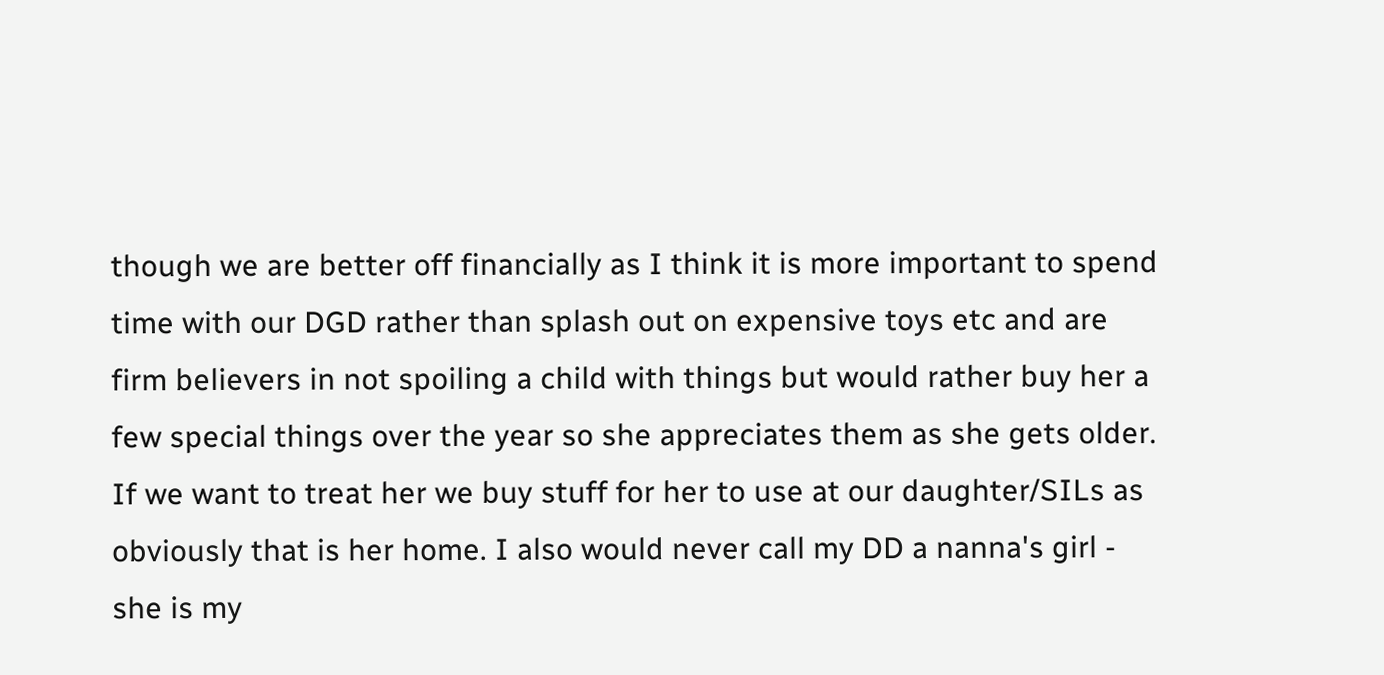though we are better off financially as I think it is more important to spend time with our DGD rather than splash out on expensive toys etc and are firm believers in not spoiling a child with things but would rather buy her a few special things over the year so she appreciates them as she gets older. If we want to treat her we buy stuff for her to use at our daughter/SILs as obviously that is her home. I also would never call my DD a nanna's girl - she is my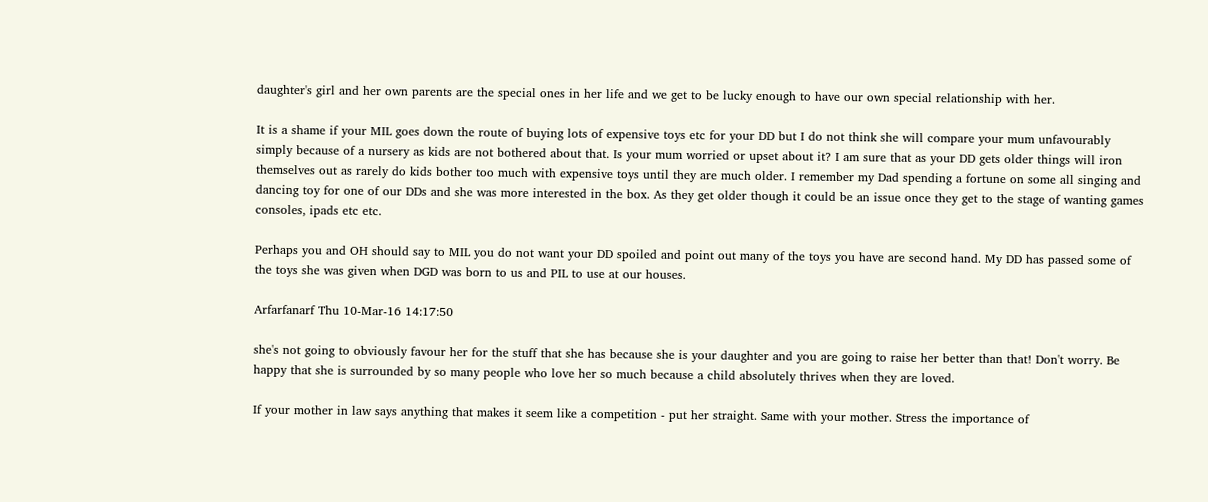daughter's girl and her own parents are the special ones in her life and we get to be lucky enough to have our own special relationship with her.

It is a shame if your MIL goes down the route of buying lots of expensive toys etc for your DD but I do not think she will compare your mum unfavourably simply because of a nursery as kids are not bothered about that. Is your mum worried or upset about it? I am sure that as your DD gets older things will iron themselves out as rarely do kids bother too much with expensive toys until they are much older. I remember my Dad spending a fortune on some all singing and dancing toy for one of our DDs and she was more interested in the box. As they get older though it could be an issue once they get to the stage of wanting games consoles, ipads etc etc.

Perhaps you and OH should say to MIL you do not want your DD spoiled and point out many of the toys you have are second hand. My DD has passed some of the toys she was given when DGD was born to us and PIL to use at our houses.

Arfarfanarf Thu 10-Mar-16 14:17:50

she's not going to obviously favour her for the stuff that she has because she is your daughter and you are going to raise her better than that! Don't worry. Be happy that she is surrounded by so many people who love her so much because a child absolutely thrives when they are loved.

If your mother in law says anything that makes it seem like a competition - put her straight. Same with your mother. Stress the importance of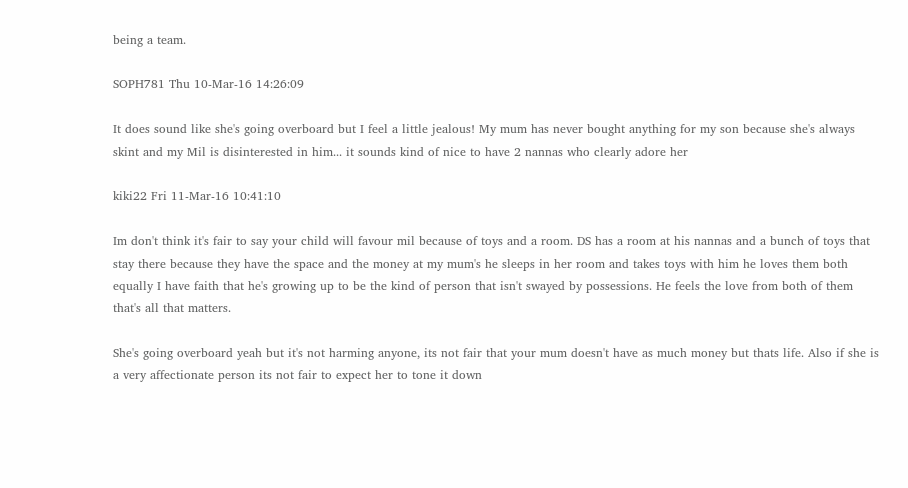being a team.

SOPH781 Thu 10-Mar-16 14:26:09

It does sound like she's going overboard but I feel a little jealous! My mum has never bought anything for my son because she's always skint and my Mil is disinterested in him... it sounds kind of nice to have 2 nannas who clearly adore her

kiki22 Fri 11-Mar-16 10:41:10

Im don't think it's fair to say your child will favour mil because of toys and a room. DS has a room at his nannas and a bunch of toys that stay there because they have the space and the money at my mum's he sleeps in her room and takes toys with him he loves them both equally I have faith that he's growing up to be the kind of person that isn't swayed by possessions. He feels the love from both of them that's all that matters.

She's going overboard yeah but it's not harming anyone, its not fair that your mum doesn't have as much money but thats life. Also if she is a very affectionate person its not fair to expect her to tone it down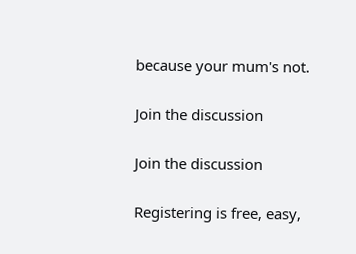because your mum's not.

Join the discussion

Join the discussion

Registering is free, easy,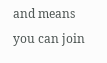and means you can join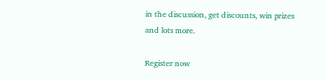in the discussion, get discounts, win prizes and lots more.

Register now